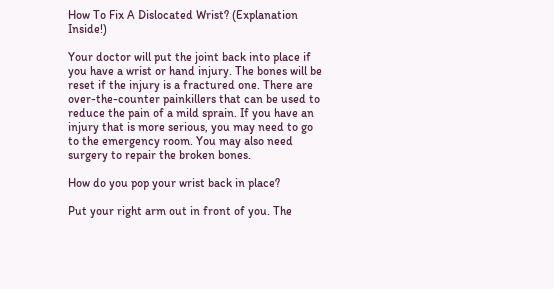How To Fix A Dislocated Wrist? (Explanation Inside!)

Your doctor will put the joint back into place if you have a wrist or hand injury. The bones will be reset if the injury is a fractured one. There are over-the-counter painkillers that can be used to reduce the pain of a mild sprain. If you have an injury that is more serious, you may need to go to the emergency room. You may also need surgery to repair the broken bones.

How do you pop your wrist back in place?

Put your right arm out in front of you. The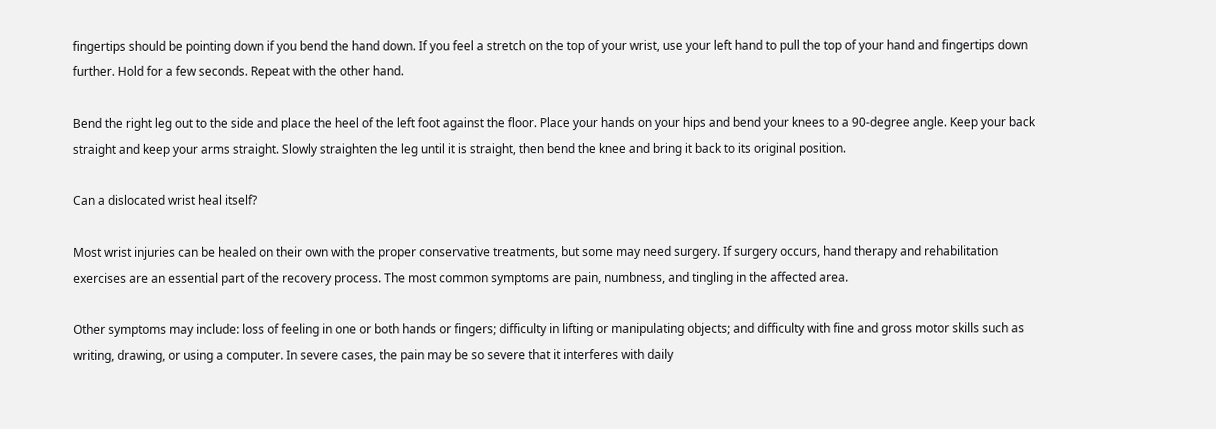fingertips should be pointing down if you bend the hand down. If you feel a stretch on the top of your wrist, use your left hand to pull the top of your hand and fingertips down further. Hold for a few seconds. Repeat with the other hand.

Bend the right leg out to the side and place the heel of the left foot against the floor. Place your hands on your hips and bend your knees to a 90-degree angle. Keep your back straight and keep your arms straight. Slowly straighten the leg until it is straight, then bend the knee and bring it back to its original position.

Can a dislocated wrist heal itself?

Most wrist injuries can be healed on their own with the proper conservative treatments, but some may need surgery. If surgery occurs, hand therapy and rehabilitation exercises are an essential part of the recovery process. The most common symptoms are pain, numbness, and tingling in the affected area.

Other symptoms may include: loss of feeling in one or both hands or fingers; difficulty in lifting or manipulating objects; and difficulty with fine and gross motor skills such as writing, drawing, or using a computer. In severe cases, the pain may be so severe that it interferes with daily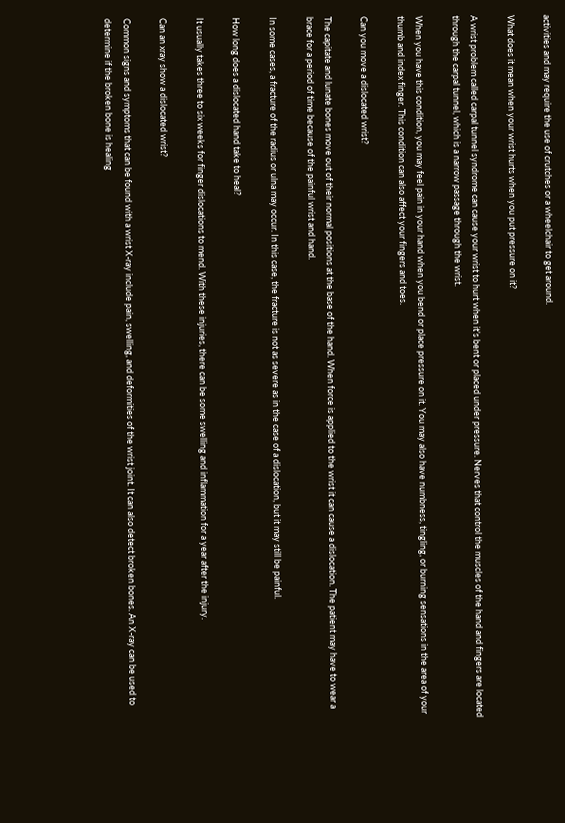activities and may require the use of crutches or a wheelchair to get around.

What does it mean when your wrist hurts when you put pressure on it?

A wrist problem called carpal tunnel syndrome can cause your wrist to hurt when it’s bent or placed under pressure. Nerves that control the muscles of the hand and fingers are located through the carpal tunnel, which is a narrow passage through the wrist.

When you have this condition, you may feel pain in your hand when you bend or place pressure on it. You may also have numbness, tingling, or burning sensations in the area of your thumb and index finger. This condition can also affect your fingers and toes.

Can you move a dislocated wrist?

The capitate and lunate bones move out of their normal positions at the base of the hand. When force is applied to the wrist it can cause a dislocation. The patient may have to wear a brace for a period of time because of the painful wrist and hand.

In some cases, a fracture of the radius or ulna may occur. In this case, the fracture is not as severe as in the case of a dislocation, but it may still be painful.

How long does a dislocated hand take to heal?

It usually takes three to six weeks for finger dislocations to mend. With these injuries, there can be some swelling and inflammation for a year after the injury.

Can an xray show a dislocated wrist?

Common signs and symptoms that can be found with a wrist X-ray include pain, swelling, and deformities of the wrist joint. It can also detect broken bones. An X-ray can be used to determine if the broken bone is healing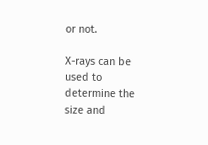or not.

X-rays can be used to determine the size and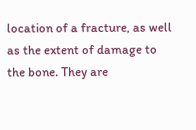location of a fracture, as well as the extent of damage to the bone. They are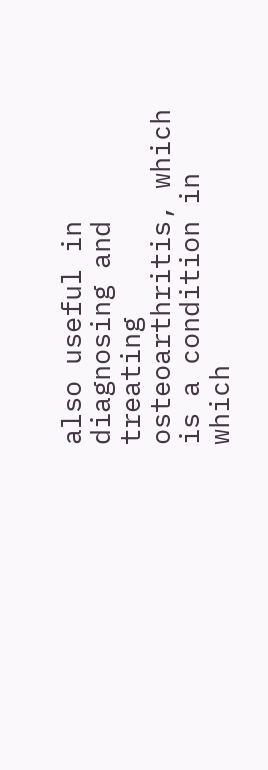also useful in diagnosing and treating osteoarthritis, which is a condition in which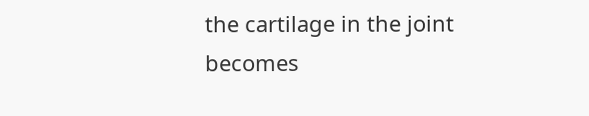the cartilage in the joint becomes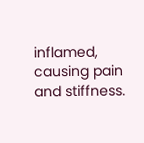inflamed, causing pain and stiffness.